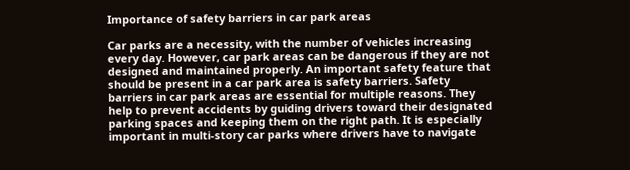Importance of safety barriers in car park areas

Car parks are a necessity, with the number of vehicles increasing every day. However, car park areas can be dangerous if they are not designed and maintained properly. An important safety feature that should be present in a car park area is safety barriers. Safety barriers in car park areas are essential for multiple reasons. They help to prevent accidents by guiding drivers toward their designated parking spaces and keeping them on the right path. It is especially important in multi-story car parks where drivers have to navigate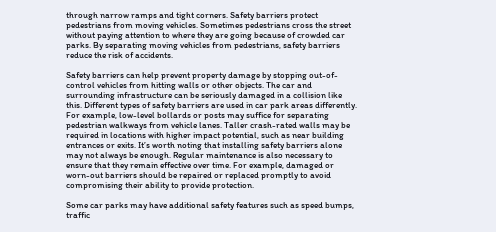through narrow ramps and tight corners. Safety barriers protect pedestrians from moving vehicles. Sometimes pedestrians cross the street without paying attention to where they are going because of crowded car parks. By separating moving vehicles from pedestrians, safety barriers reduce the risk of accidents.

Safety barriers can help prevent property damage by stopping out-of-control vehicles from hitting walls or other objects. The car and surrounding infrastructure can be seriously damaged in a collision like this. Different types of safety barriers are used in car park areas differently. For example, low-level bollards or posts may suffice for separating pedestrian walkways from vehicle lanes. Taller crash-rated walls may be required in locations with higher impact potential, such as near building entrances or exits. It’s worth noting that installing safety barriers alone may not always be enough. Regular maintenance is also necessary to ensure that they remain effective over time. For example, damaged or worn-out barriers should be repaired or replaced promptly to avoid compromising their ability to provide protection.

Some car parks may have additional safety features such as speed bumps, traffic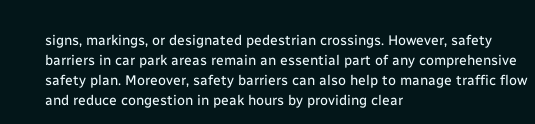signs, markings, or designated pedestrian crossings. However, safety barriers in car park areas remain an essential part of any comprehensive safety plan. Moreover, safety barriers can also help to manage traffic flow and reduce congestion in peak hours by providing clear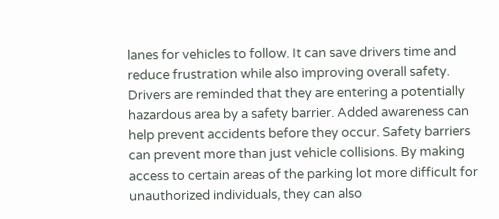lanes for vehicles to follow. It can save drivers time and reduce frustration while also improving overall safety. Drivers are reminded that they are entering a potentially hazardous area by a safety barrier. Added awareness can help prevent accidents before they occur. Safety barriers can prevent more than just vehicle collisions. By making access to certain areas of the parking lot more difficult for unauthorized individuals, they can also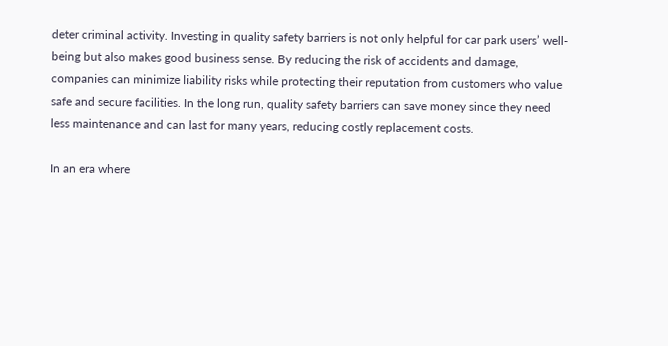deter criminal activity. Investing in quality safety barriers is not only helpful for car park users’ well-being but also makes good business sense. By reducing the risk of accidents and damage, companies can minimize liability risks while protecting their reputation from customers who value safe and secure facilities. In the long run, quality safety barriers can save money since they need less maintenance and can last for many years, reducing costly replacement costs.

In an era where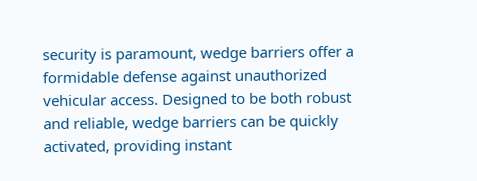security is paramount, wedge barriers offer a formidable defense against unauthorized vehicular access. Designed to be both robust and reliable, wedge barriers can be quickly activated, providing instant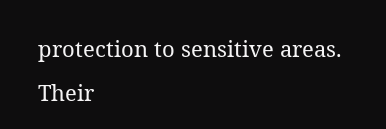protection to sensitive areas. Their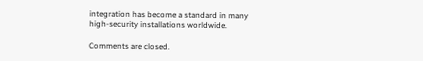integration has become a standard in many high-security installations worldwide.

Comments are closed.